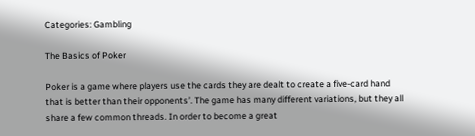Categories: Gambling

The Basics of Poker

Poker is a game where players use the cards they are dealt to create a five-card hand that is better than their opponents’. The game has many different variations, but they all share a few common threads. In order to become a great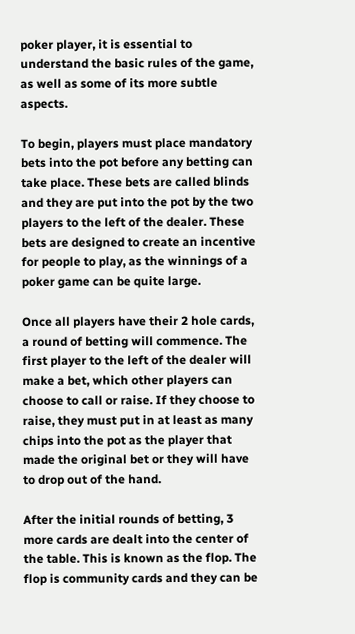poker player, it is essential to understand the basic rules of the game, as well as some of its more subtle aspects.

To begin, players must place mandatory bets into the pot before any betting can take place. These bets are called blinds and they are put into the pot by the two players to the left of the dealer. These bets are designed to create an incentive for people to play, as the winnings of a poker game can be quite large.

Once all players have their 2 hole cards, a round of betting will commence. The first player to the left of the dealer will make a bet, which other players can choose to call or raise. If they choose to raise, they must put in at least as many chips into the pot as the player that made the original bet or they will have to drop out of the hand.

After the initial rounds of betting, 3 more cards are dealt into the center of the table. This is known as the flop. The flop is community cards and they can be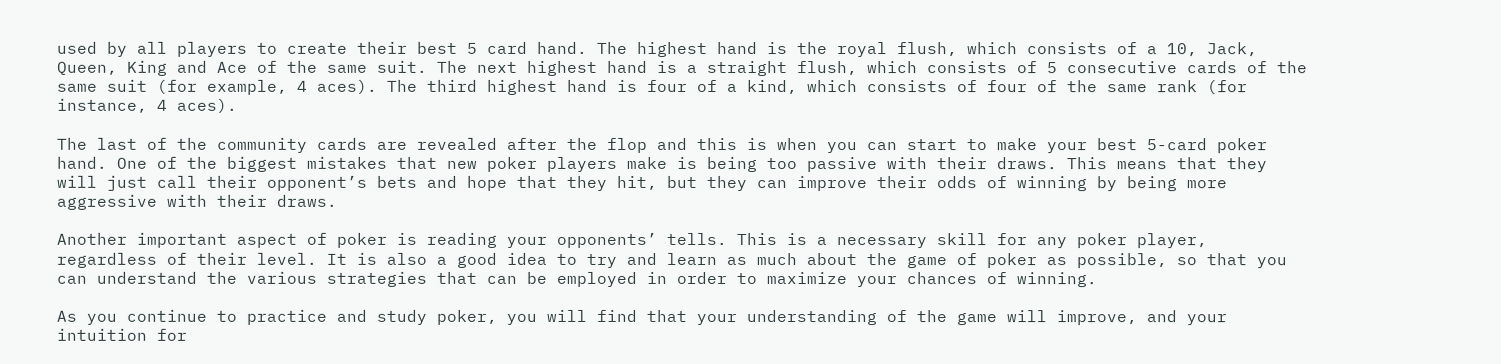used by all players to create their best 5 card hand. The highest hand is the royal flush, which consists of a 10, Jack, Queen, King and Ace of the same suit. The next highest hand is a straight flush, which consists of 5 consecutive cards of the same suit (for example, 4 aces). The third highest hand is four of a kind, which consists of four of the same rank (for instance, 4 aces).

The last of the community cards are revealed after the flop and this is when you can start to make your best 5-card poker hand. One of the biggest mistakes that new poker players make is being too passive with their draws. This means that they will just call their opponent’s bets and hope that they hit, but they can improve their odds of winning by being more aggressive with their draws.

Another important aspect of poker is reading your opponents’ tells. This is a necessary skill for any poker player, regardless of their level. It is also a good idea to try and learn as much about the game of poker as possible, so that you can understand the various strategies that can be employed in order to maximize your chances of winning.

As you continue to practice and study poker, you will find that your understanding of the game will improve, and your intuition for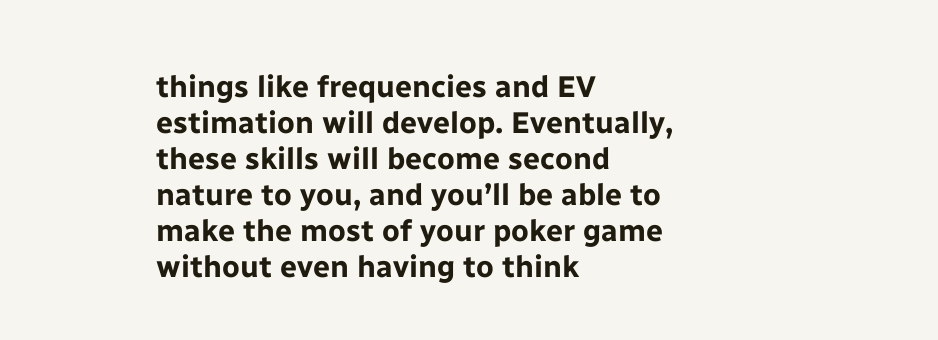things like frequencies and EV estimation will develop. Eventually, these skills will become second nature to you, and you’ll be able to make the most of your poker game without even having to think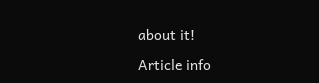about it!

Article info